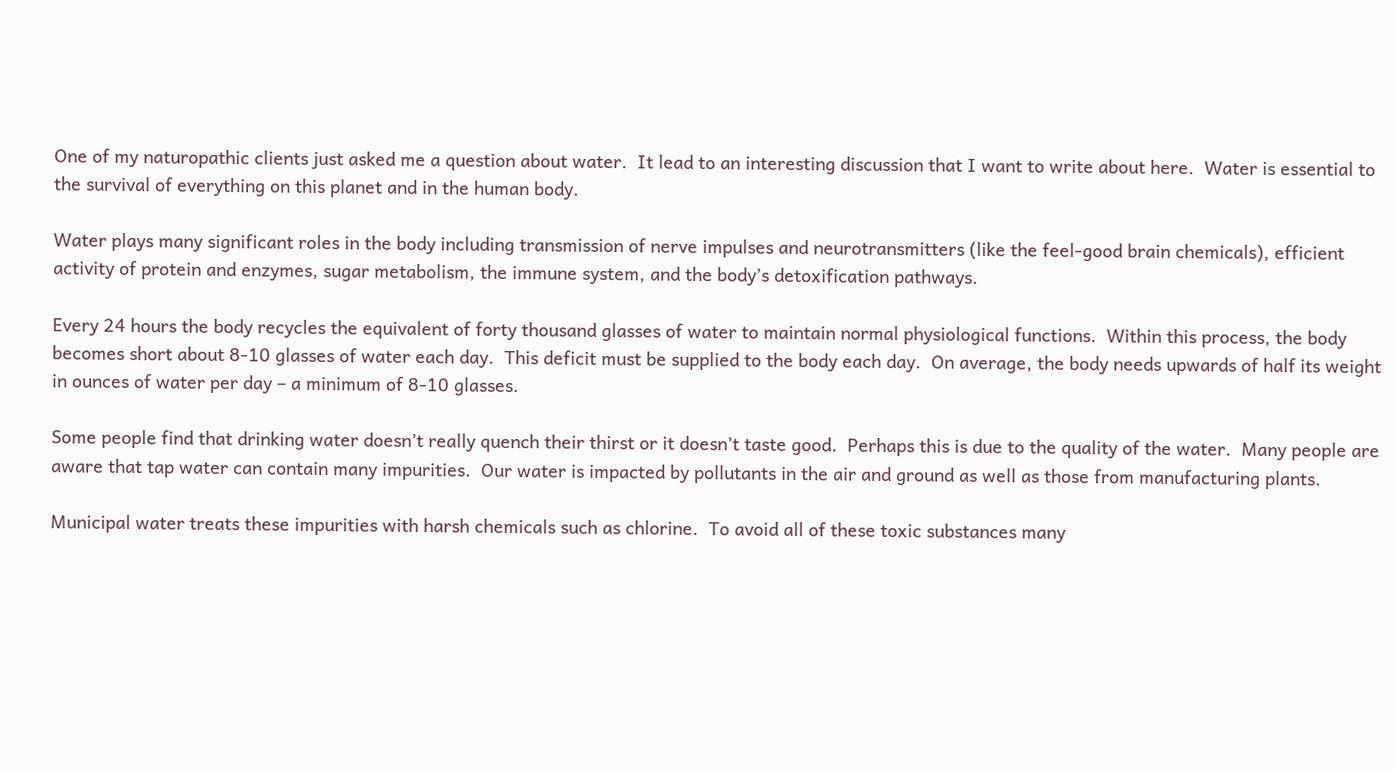One of my naturopathic clients just asked me a question about water.  It lead to an interesting discussion that I want to write about here.  Water is essential to the survival of everything on this planet and in the human body.

Water plays many significant roles in the body including transmission of nerve impulses and neurotransmitters (like the feel-good brain chemicals), efficient activity of protein and enzymes, sugar metabolism, the immune system, and the body’s detoxification pathways.

Every 24 hours the body recycles the equivalent of forty thousand glasses of water to maintain normal physiological functions.  Within this process, the body becomes short about 8-10 glasses of water each day.  This deficit must be supplied to the body each day.  On average, the body needs upwards of half its weight in ounces of water per day – a minimum of 8-10 glasses.

Some people find that drinking water doesn’t really quench their thirst or it doesn’t taste good.  Perhaps this is due to the quality of the water.  Many people are aware that tap water can contain many impurities.  Our water is impacted by pollutants in the air and ground as well as those from manufacturing plants.

Municipal water treats these impurities with harsh chemicals such as chlorine.  To avoid all of these toxic substances many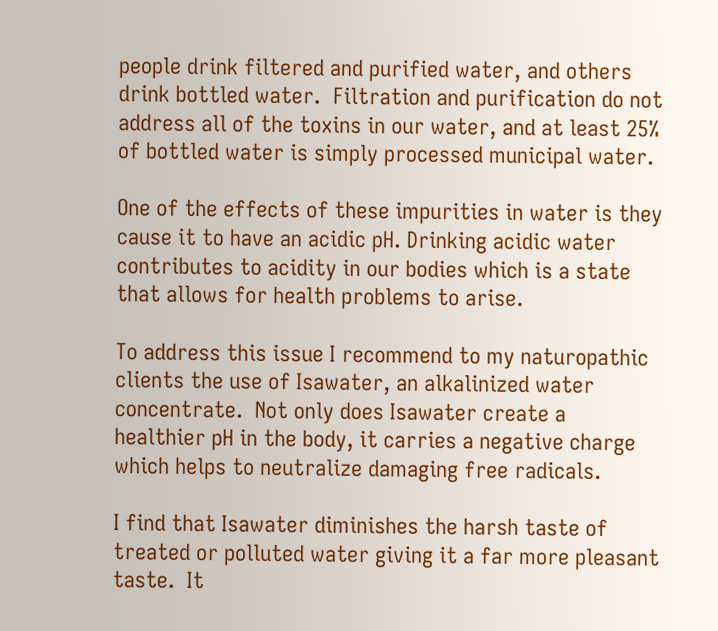people drink filtered and purified water, and others drink bottled water.  Filtration and purification do not address all of the toxins in our water, and at least 25% of bottled water is simply processed municipal water.

One of the effects of these impurities in water is they cause it to have an acidic pH. Drinking acidic water contributes to acidity in our bodies which is a state that allows for health problems to arise.

To address this issue I recommend to my naturopathic clients the use of Isawater, an alkalinized water concentrate.  Not only does Isawater create a healthier pH in the body, it carries a negative charge which helps to neutralize damaging free radicals.

I find that Isawater diminishes the harsh taste of treated or polluted water giving it a far more pleasant taste.  It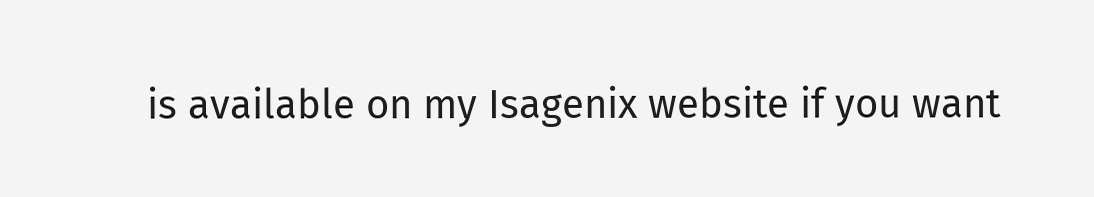is available on my Isagenix website if you want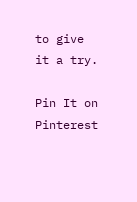to give it a try.

Pin It on Pinterest